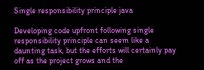Single responsibility principle java

Developing code upfront following single responsibility principle can seem like a daunting task, but the efforts will certainly pay off as the project grows and the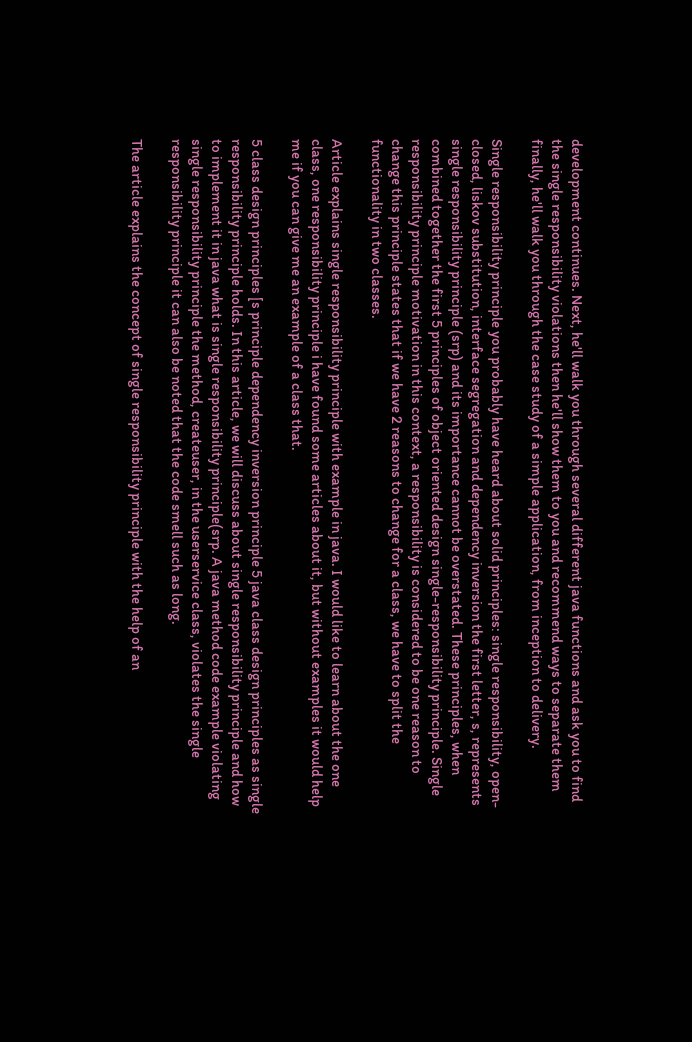development continues. Next, he'll walk you through several different java functions and ask you to find the single responsibility violations then he'll show them to you and recommend ways to separate them finally, he'll walk you through the case study of a simple application, from inception to delivery.

Single responsibility principle you probably have heard about solid principles: single responsibility, open-closed, liskov substitution, interface segregation and dependency inversion the first letter, s, represents single responsibility principle (srp) and its importance cannot be overstated. These principles, when combined together the first 5 principles of object oriented design single-responsibility principle. Single responsibility principle motivation in this context, a responsibility is considered to be one reason to change this principle states that if we have 2 reasons to change for a class, we have to split the functionality in two classes.

Article explains single responsibility principle with example in java. I would like to learn about the one class, one responsibility principle i have found some articles about it, but without examples it would help me if you can give me an example of a class that.

5 class design principles [s principle dependency inversion principle 5 java class design principles as single responsibility principle holds. In this article, we will discuss about single responsibility principle and how to implement it in java what is single responsibility principle(srp. A java method code example violating single responsibility principle the method, createuser, in the userservice class, violates the single responsibility principle it can also be noted that the code smell such as long.

The article explains the concept of single responsibility principle with the help of an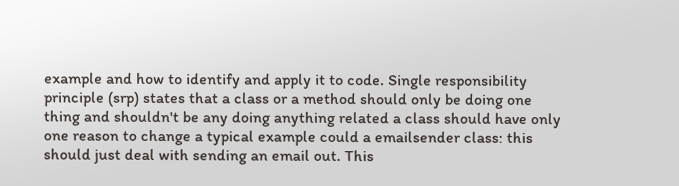example and how to identify and apply it to code. Single responsibility principle (srp) states that a class or a method should only be doing one thing and shouldn't be any doing anything related a class should have only one reason to change a typical example could a emailsender class: this should just deal with sending an email out. This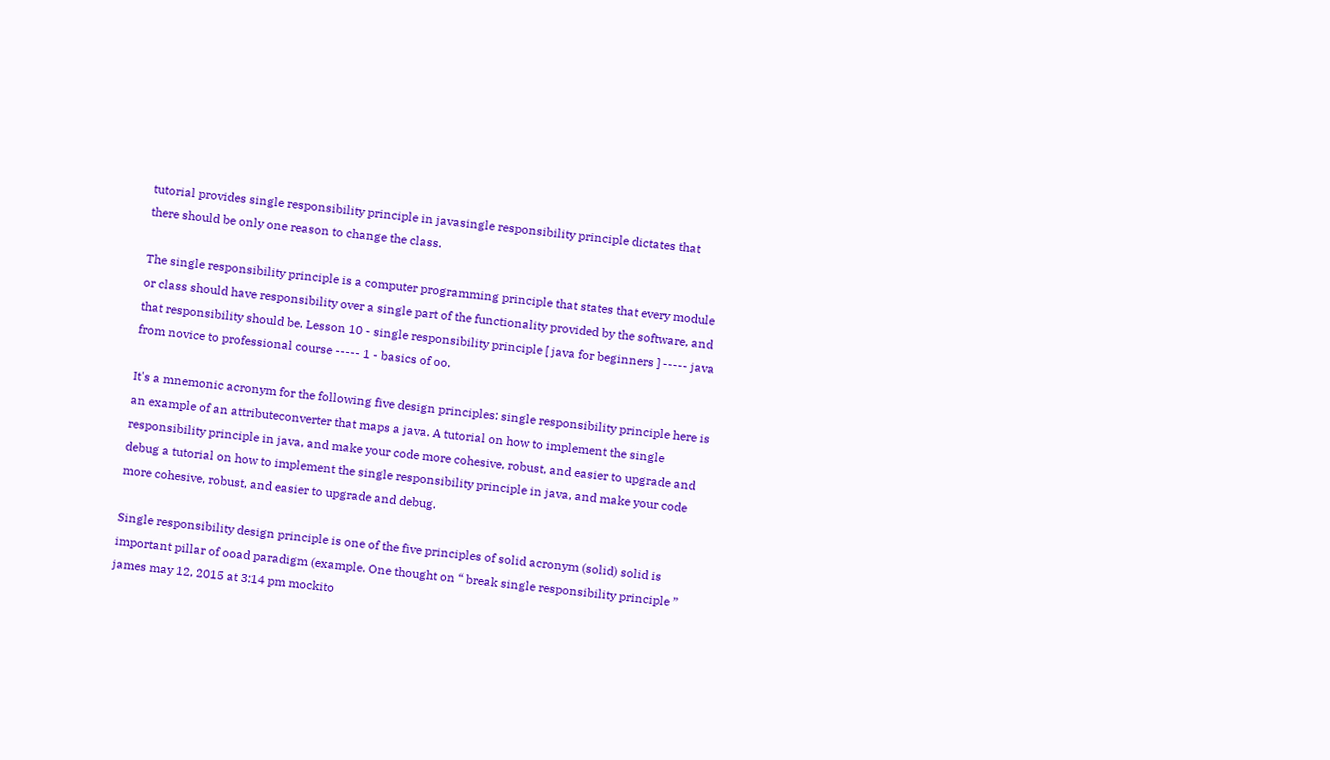tutorial provides single responsibility principle in javasingle responsibility principle dictates that there should be only one reason to change the class.

The single responsibility principle is a computer programming principle that states that every module or class should have responsibility over a single part of the functionality provided by the software, and that responsibility should be. Lesson 10 - single responsibility principle [ java for beginners ] ----- java from novice to professional course ----- 1 - basics of oo.

It's a mnemonic acronym for the following five design principles: single responsibility principle here is an example of an attributeconverter that maps a java. A tutorial on how to implement the single responsibility principle in java, and make your code more cohesive, robust, and easier to upgrade and debug a tutorial on how to implement the single responsibility principle in java, and make your code more cohesive, robust, and easier to upgrade and debug.

Single responsibility design principle is one of the five principles of solid acronym (solid) solid is important pillar of ooad paradigm (example. One thought on “ break single responsibility principle ” james may 12, 2015 at 3:14 pm mockito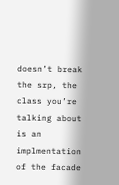doesn’t break the srp, the class you’re talking about is an implmentation of the facade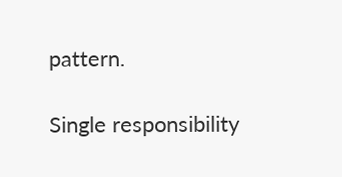pattern.

Single responsibility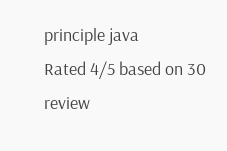principle java
Rated 4/5 based on 30 review